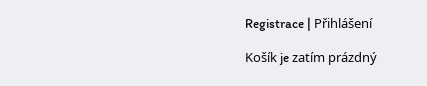Registrace | Přihlášení

Košík je zatím prázdný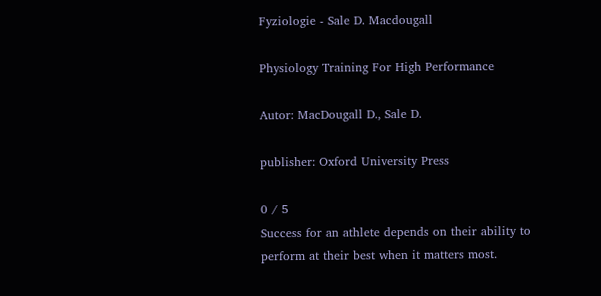Fyziologie - Sale D. Macdougall

Physiology Training For High Performance

Autor: MacDougall D., Sale D.

publisher: Oxford University Press

0 / 5
Success for an athlete depends on their ability to perform at their best when it matters most.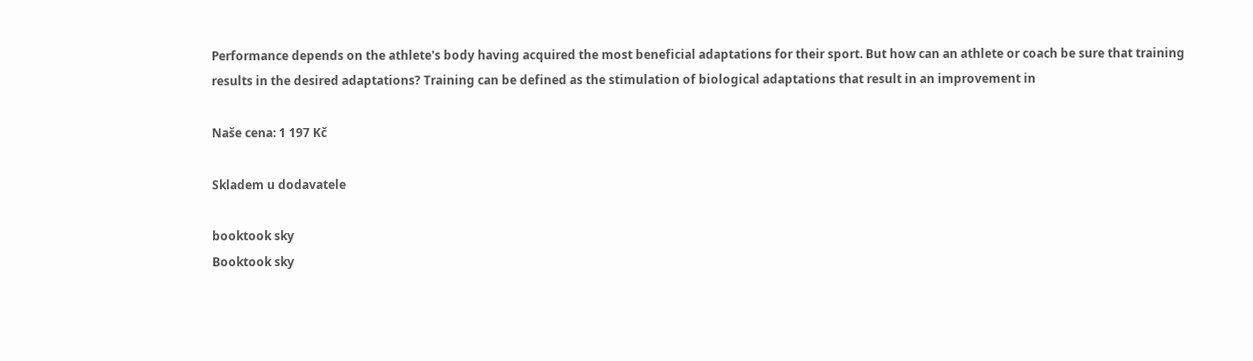Performance depends on the athlete's body having acquired the most beneficial adaptations for their sport. But how can an athlete or coach be sure that training results in the desired adaptations? Training can be defined as the stimulation of biological adaptations that result in an improvement in

Naše cena: 1 197 Kč

Skladem u dodavatele

booktook sky
Booktook sky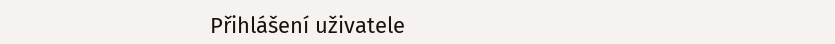Přihlášení uživatele